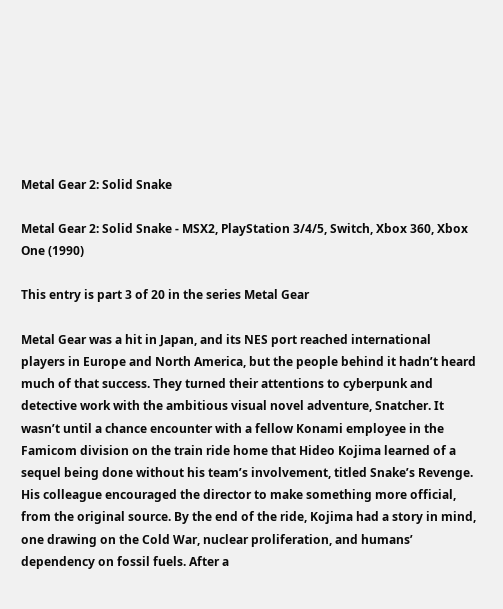Metal Gear 2: Solid Snake

Metal Gear 2: Solid Snake - MSX2, PlayStation 3/4/5, Switch, Xbox 360, Xbox One (1990)

This entry is part 3 of 20 in the series Metal Gear

Metal Gear was a hit in Japan, and its NES port reached international players in Europe and North America, but the people behind it hadn’t heard much of that success. They turned their attentions to cyberpunk and detective work with the ambitious visual novel adventure, Snatcher. It wasn’t until a chance encounter with a fellow Konami employee in the Famicom division on the train ride home that Hideo Kojima learned of a sequel being done without his team’s involvement, titled Snake’s Revenge. His colleague encouraged the director to make something more official, from the original source. By the end of the ride, Kojima had a story in mind, one drawing on the Cold War, nuclear proliferation, and humans’ dependency on fossil fuels. After a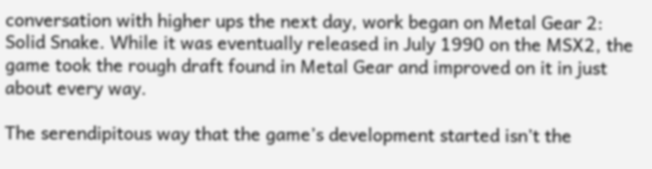conversation with higher ups the next day, work began on Metal Gear 2: Solid Snake. While it was eventually released in July 1990 on the MSX2, the game took the rough draft found in Metal Gear and improved on it in just about every way.

The serendipitous way that the game’s development started isn’t the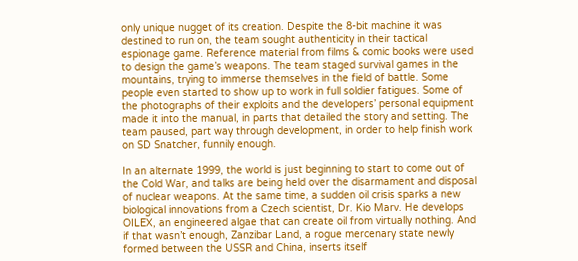only unique nugget of its creation. Despite the 8-bit machine it was destined to run on, the team sought authenticity in their tactical espionage game. Reference material from films & comic books were used to design the game’s weapons. The team staged survival games in the mountains, trying to immerse themselves in the field of battle. Some people even started to show up to work in full soldier fatigues. Some of the photographs of their exploits and the developers’ personal equipment made it into the manual, in parts that detailed the story and setting. The team paused, part way through development, in order to help finish work on SD Snatcher, funnily enough.

In an alternate 1999, the world is just beginning to start to come out of the Cold War, and talks are being held over the disarmament and disposal of nuclear weapons. At the same time, a sudden oil crisis sparks a new biological innovations from a Czech scientist, Dr. Kio Marv. He develops OILEX, an engineered algae that can create oil from virtually nothing. And if that wasn’t enough, Zanzibar Land, a rogue mercenary state newly formed between the USSR and China, inserts itself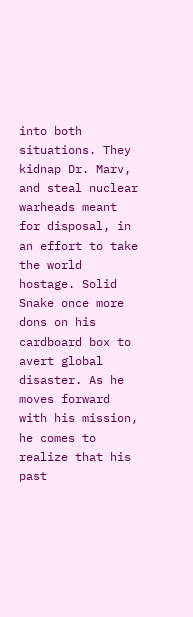into both situations. They kidnap Dr. Marv, and steal nuclear warheads meant for disposal, in an effort to take the world hostage. Solid Snake once more dons on his cardboard box to avert global disaster. As he moves forward with his mission, he comes to realize that his past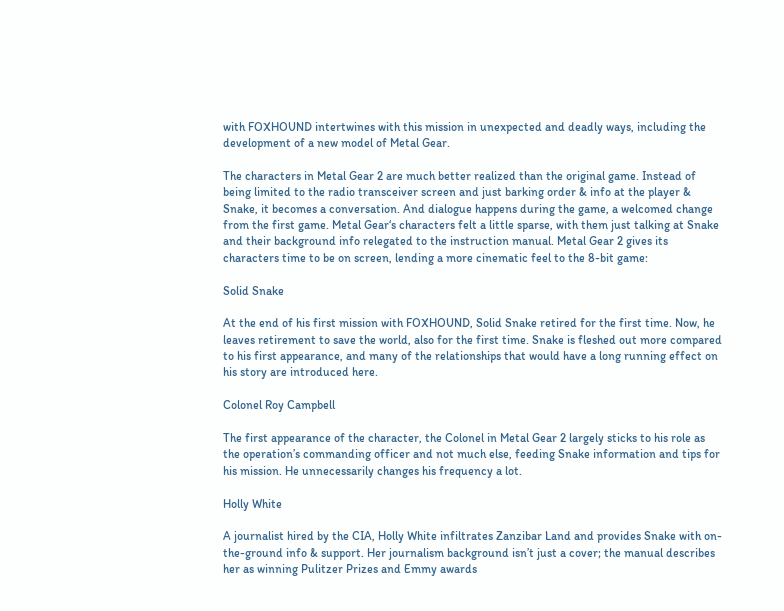with FOXHOUND intertwines with this mission in unexpected and deadly ways, including the development of a new model of Metal Gear.

The characters in Metal Gear 2 are much better realized than the original game. Instead of being limited to the radio transceiver screen and just barking order & info at the player & Snake, it becomes a conversation. And dialogue happens during the game, a welcomed change from the first game. Metal Gear‘s characters felt a little sparse, with them just talking at Snake and their background info relegated to the instruction manual. Metal Gear 2 gives its characters time to be on screen, lending a more cinematic feel to the 8-bit game:

Solid Snake

At the end of his first mission with FOXHOUND, Solid Snake retired for the first time. Now, he leaves retirement to save the world, also for the first time. Snake is fleshed out more compared to his first appearance, and many of the relationships that would have a long running effect on his story are introduced here.

Colonel Roy Campbell

The first appearance of the character, the Colonel in Metal Gear 2 largely sticks to his role as the operation’s commanding officer and not much else, feeding Snake information and tips for his mission. He unnecessarily changes his frequency a lot.

Holly White

A journalist hired by the CIA, Holly White infiltrates Zanzibar Land and provides Snake with on-the-ground info & support. Her journalism background isn’t just a cover; the manual describes her as winning Pulitzer Prizes and Emmy awards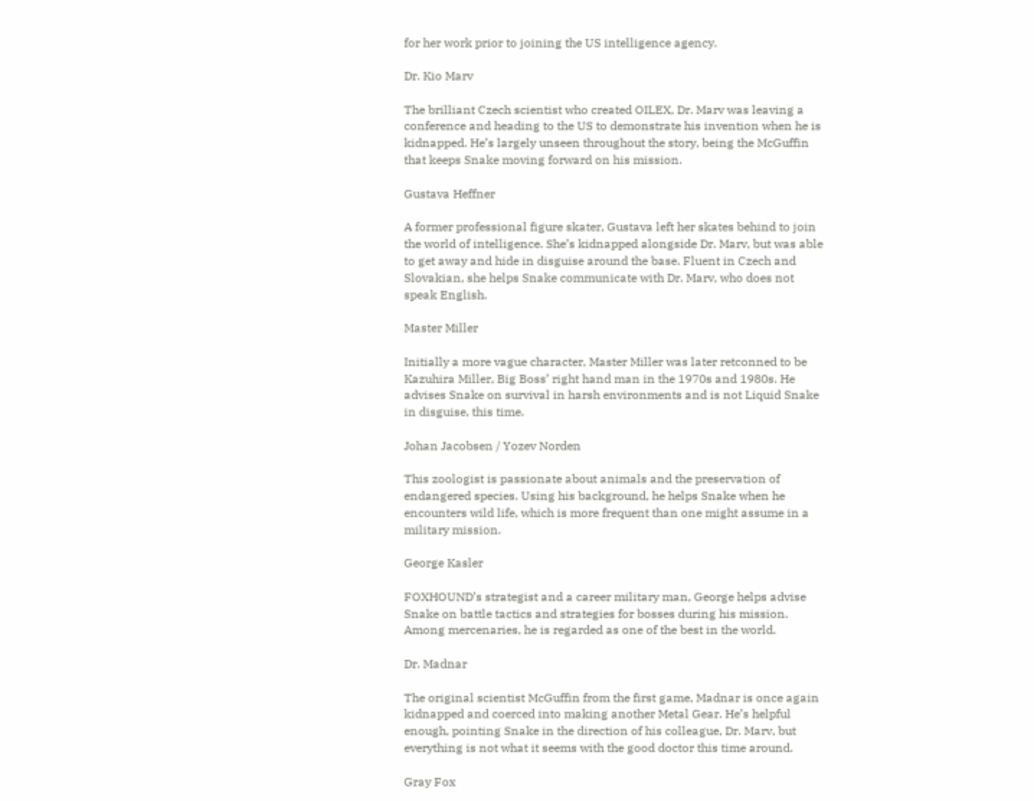for her work prior to joining the US intelligence agency.

Dr. Kio Marv

The brilliant Czech scientist who created OILEX, Dr. Marv was leaving a conference and heading to the US to demonstrate his invention when he is kidnapped. He’s largely unseen throughout the story, being the McGuffin that keeps Snake moving forward on his mission.

Gustava Heffner

A former professional figure skater, Gustava left her skates behind to join the world of intelligence. She’s kidnapped alongside Dr. Marv, but was able to get away and hide in disguise around the base. Fluent in Czech and Slovakian, she helps Snake communicate with Dr. Marv, who does not speak English.

Master Miller

Initially a more vague character, Master Miller was later retconned to be Kazuhira Miller, Big Boss’ right hand man in the 1970s and 1980s. He advises Snake on survival in harsh environments and is not Liquid Snake in disguise, this time.

Johan Jacobsen / Yozev Norden

This zoologist is passionate about animals and the preservation of endangered species. Using his background, he helps Snake when he encounters wild life, which is more frequent than one might assume in a military mission.

George Kasler

FOXHOUND’s strategist and a career military man, George helps advise Snake on battle tactics and strategies for bosses during his mission. Among mercenaries, he is regarded as one of the best in the world.

Dr. Madnar

The original scientist McGuffin from the first game, Madnar is once again kidnapped and coerced into making another Metal Gear. He’s helpful enough, pointing Snake in the direction of his colleague, Dr. Marv, but everything is not what it seems with the good doctor this time around.

Gray Fox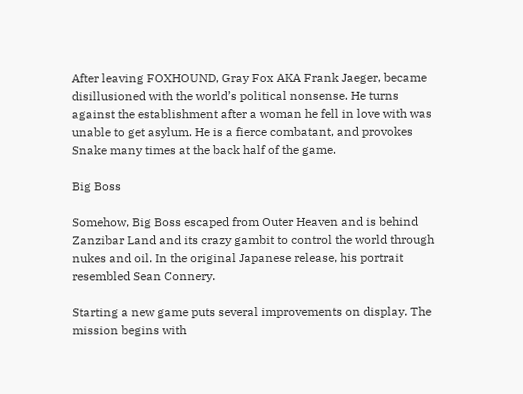After leaving FOXHOUND, Gray Fox AKA Frank Jaeger, became disillusioned with the world’s political nonsense. He turns against the establishment after a woman he fell in love with was unable to get asylum. He is a fierce combatant, and provokes Snake many times at the back half of the game.

Big Boss

Somehow, Big Boss escaped from Outer Heaven and is behind Zanzibar Land and its crazy gambit to control the world through nukes and oil. In the original Japanese release, his portrait resembled Sean Connery.

Starting a new game puts several improvements on display. The mission begins with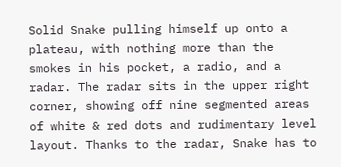Solid Snake pulling himself up onto a plateau, with nothing more than the smokes in his pocket, a radio, and a radar. The radar sits in the upper right corner, showing off nine segmented areas of white & red dots and rudimentary level layout. Thanks to the radar, Snake has to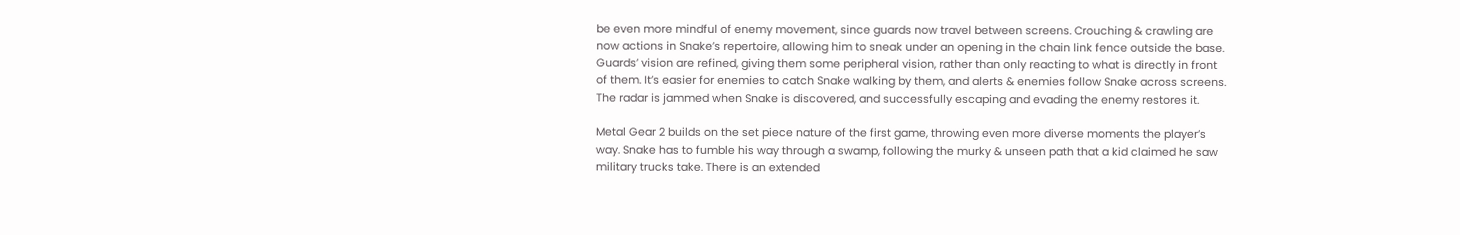be even more mindful of enemy movement, since guards now travel between screens. Crouching & crawling are now actions in Snake’s repertoire, allowing him to sneak under an opening in the chain link fence outside the base. Guards’ vision are refined, giving them some peripheral vision, rather than only reacting to what is directly in front of them. It’s easier for enemies to catch Snake walking by them, and alerts & enemies follow Snake across screens. The radar is jammed when Snake is discovered, and successfully escaping and evading the enemy restores it.

Metal Gear 2 builds on the set piece nature of the first game, throwing even more diverse moments the player’s way. Snake has to fumble his way through a swamp, following the murky & unseen path that a kid claimed he saw military trucks take. There is an extended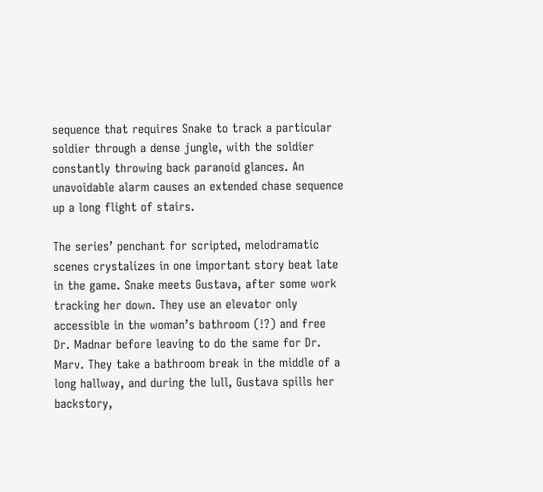sequence that requires Snake to track a particular soldier through a dense jungle, with the soldier constantly throwing back paranoid glances. An unavoidable alarm causes an extended chase sequence up a long flight of stairs.

The series’ penchant for scripted, melodramatic scenes crystalizes in one important story beat late in the game. Snake meets Gustava, after some work tracking her down. They use an elevator only accessible in the woman’s bathroom (!?) and free Dr. Madnar before leaving to do the same for Dr. Marv. They take a bathroom break in the middle of a long hallway, and during the lull, Gustava spills her backstory,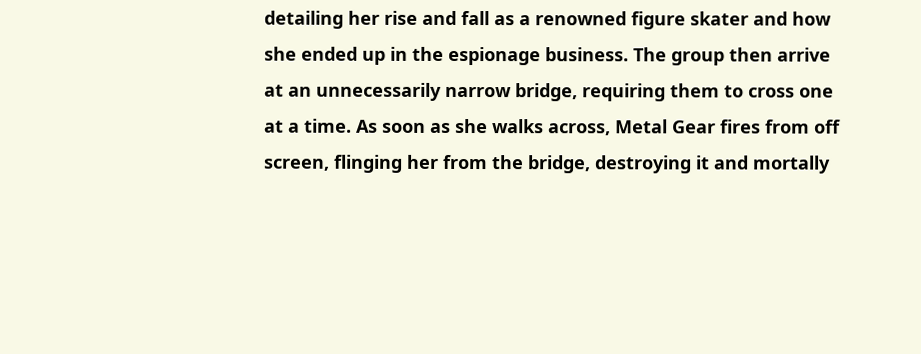detailing her rise and fall as a renowned figure skater and how she ended up in the espionage business. The group then arrive at an unnecessarily narrow bridge, requiring them to cross one at a time. As soon as she walks across, Metal Gear fires from off screen, flinging her from the bridge, destroying it and mortally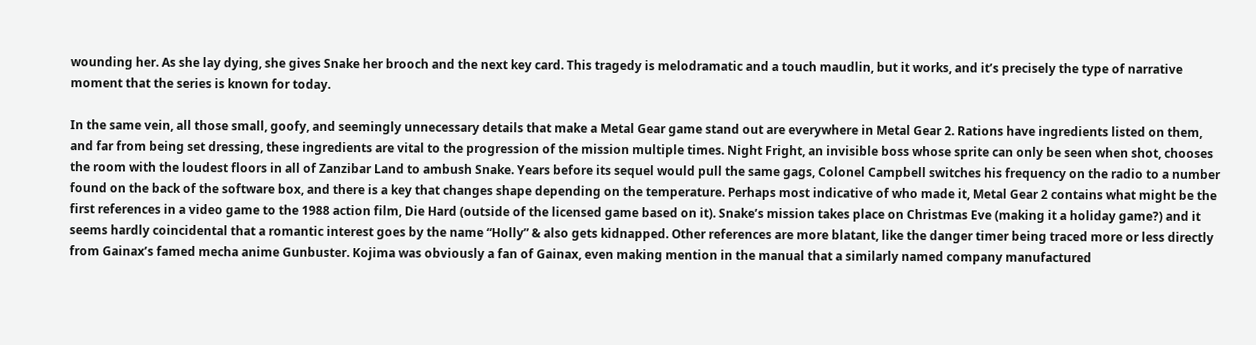wounding her. As she lay dying, she gives Snake her brooch and the next key card. This tragedy is melodramatic and a touch maudlin, but it works, and it’s precisely the type of narrative moment that the series is known for today.

In the same vein, all those small, goofy, and seemingly unnecessary details that make a Metal Gear game stand out are everywhere in Metal Gear 2. Rations have ingredients listed on them, and far from being set dressing, these ingredients are vital to the progression of the mission multiple times. Night Fright, an invisible boss whose sprite can only be seen when shot, chooses the room with the loudest floors in all of Zanzibar Land to ambush Snake. Years before its sequel would pull the same gags, Colonel Campbell switches his frequency on the radio to a number found on the back of the software box, and there is a key that changes shape depending on the temperature. Perhaps most indicative of who made it, Metal Gear 2 contains what might be the first references in a video game to the 1988 action film, Die Hard (outside of the licensed game based on it). Snake’s mission takes place on Christmas Eve (making it a holiday game?) and it seems hardly coincidental that a romantic interest goes by the name “Holly” & also gets kidnapped. Other references are more blatant, like the danger timer being traced more or less directly from Gainax’s famed mecha anime Gunbuster. Kojima was obviously a fan of Gainax, even making mention in the manual that a similarly named company manufactured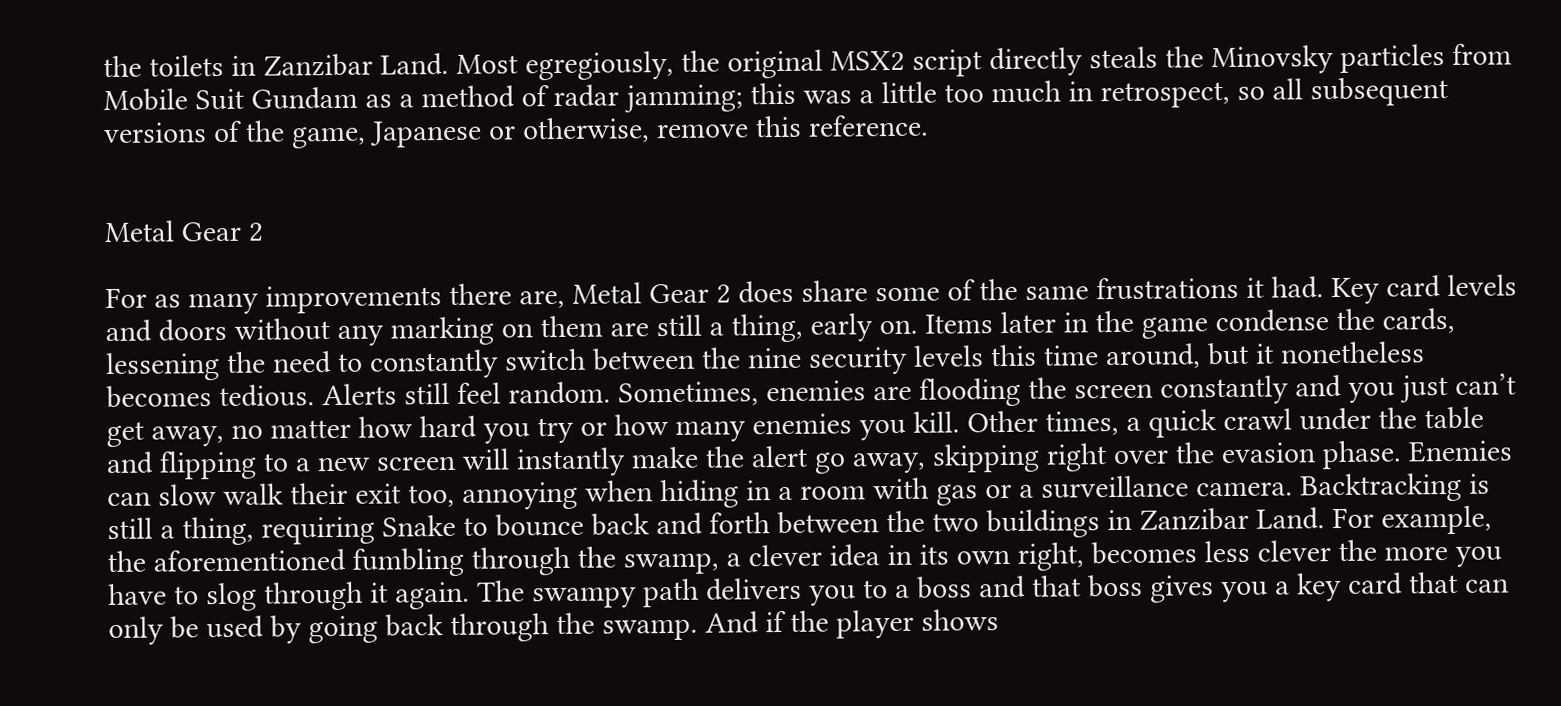the toilets in Zanzibar Land. Most egregiously, the original MSX2 script directly steals the Minovsky particles from Mobile Suit Gundam as a method of radar jamming; this was a little too much in retrospect, so all subsequent versions of the game, Japanese or otherwise, remove this reference.


Metal Gear 2

For as many improvements there are, Metal Gear 2 does share some of the same frustrations it had. Key card levels and doors without any marking on them are still a thing, early on. Items later in the game condense the cards, lessening the need to constantly switch between the nine security levels this time around, but it nonetheless becomes tedious. Alerts still feel random. Sometimes, enemies are flooding the screen constantly and you just can’t get away, no matter how hard you try or how many enemies you kill. Other times, a quick crawl under the table and flipping to a new screen will instantly make the alert go away, skipping right over the evasion phase. Enemies can slow walk their exit too, annoying when hiding in a room with gas or a surveillance camera. Backtracking is still a thing, requiring Snake to bounce back and forth between the two buildings in Zanzibar Land. For example, the aforementioned fumbling through the swamp, a clever idea in its own right, becomes less clever the more you have to slog through it again. The swampy path delivers you to a boss and that boss gives you a key card that can only be used by going back through the swamp. And if the player shows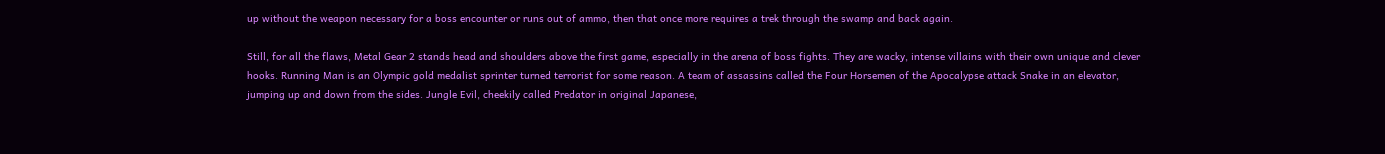up without the weapon necessary for a boss encounter or runs out of ammo, then that once more requires a trek through the swamp and back again.

Still, for all the flaws, Metal Gear 2 stands head and shoulders above the first game, especially in the arena of boss fights. They are wacky, intense villains with their own unique and clever hooks. Running Man is an Olympic gold medalist sprinter turned terrorist for some reason. A team of assassins called the Four Horsemen of the Apocalypse attack Snake in an elevator, jumping up and down from the sides. Jungle Evil, cheekily called Predator in original Japanese,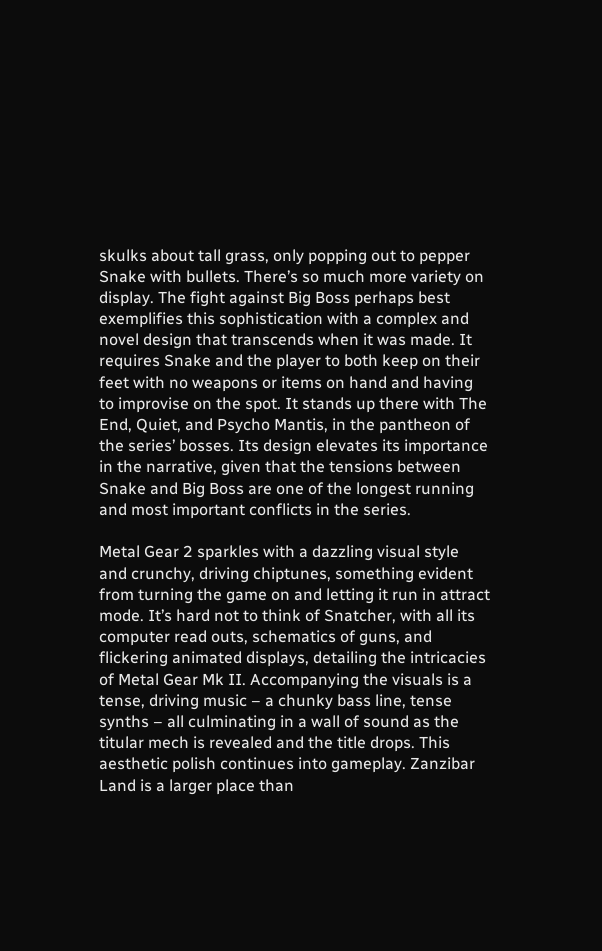skulks about tall grass, only popping out to pepper Snake with bullets. There’s so much more variety on display. The fight against Big Boss perhaps best exemplifies this sophistication with a complex and novel design that transcends when it was made. It requires Snake and the player to both keep on their feet with no weapons or items on hand and having to improvise on the spot. It stands up there with The End, Quiet, and Psycho Mantis, in the pantheon of the series’ bosses. Its design elevates its importance in the narrative, given that the tensions between Snake and Big Boss are one of the longest running and most important conflicts in the series.

Metal Gear 2 sparkles with a dazzling visual style and crunchy, driving chiptunes, something evident from turning the game on and letting it run in attract mode. It’s hard not to think of Snatcher, with all its computer read outs, schematics of guns, and flickering animated displays, detailing the intricacies of Metal Gear Mk II. Accompanying the visuals is a tense, driving music – a chunky bass line, tense synths – all culminating in a wall of sound as the titular mech is revealed and the title drops. This aesthetic polish continues into gameplay. Zanzibar Land is a larger place than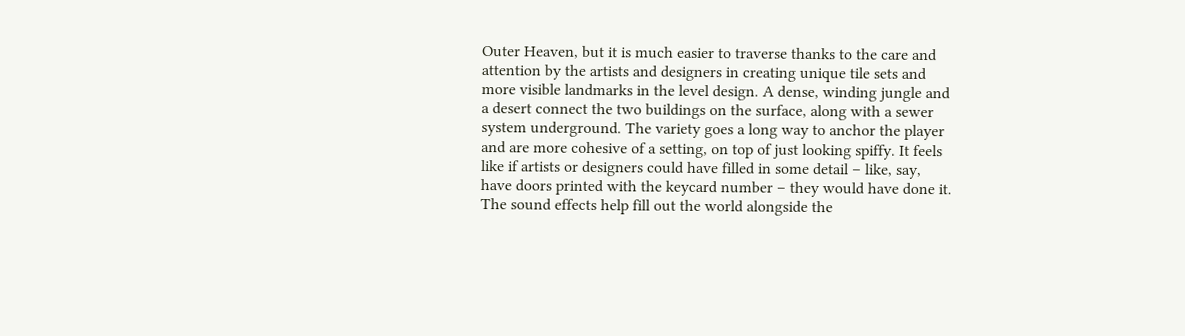Outer Heaven, but it is much easier to traverse thanks to the care and attention by the artists and designers in creating unique tile sets and more visible landmarks in the level design. A dense, winding jungle and a desert connect the two buildings on the surface, along with a sewer system underground. The variety goes a long way to anchor the player and are more cohesive of a setting, on top of just looking spiffy. It feels like if artists or designers could have filled in some detail – like, say, have doors printed with the keycard number – they would have done it. The sound effects help fill out the world alongside the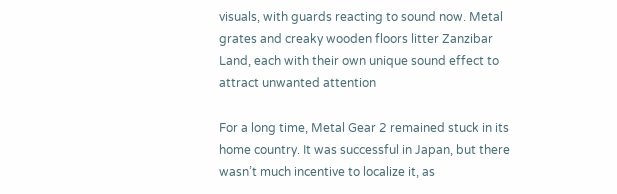visuals, with guards reacting to sound now. Metal grates and creaky wooden floors litter Zanzibar Land, each with their own unique sound effect to attract unwanted attention

For a long time, Metal Gear 2 remained stuck in its home country. It was successful in Japan, but there wasn’t much incentive to localize it, as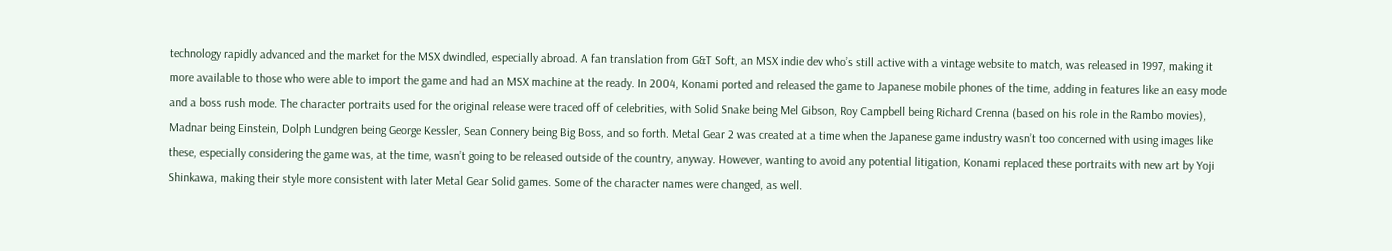technology rapidly advanced and the market for the MSX dwindled, especially abroad. A fan translation from G&T Soft, an MSX indie dev who’s still active with a vintage website to match, was released in 1997, making it more available to those who were able to import the game and had an MSX machine at the ready. In 2004, Konami ported and released the game to Japanese mobile phones of the time, adding in features like an easy mode and a boss rush mode. The character portraits used for the original release were traced off of celebrities, with Solid Snake being Mel Gibson, Roy Campbell being Richard Crenna (based on his role in the Rambo movies), Madnar being Einstein, Dolph Lundgren being George Kessler, Sean Connery being Big Boss, and so forth. Metal Gear 2 was created at a time when the Japanese game industry wasn’t too concerned with using images like these, especially considering the game was, at the time, wasn’t going to be released outside of the country, anyway. However, wanting to avoid any potential litigation, Konami replaced these portraits with new art by Yoji Shinkawa, making their style more consistent with later Metal Gear Solid games. Some of the character names were changed, as well.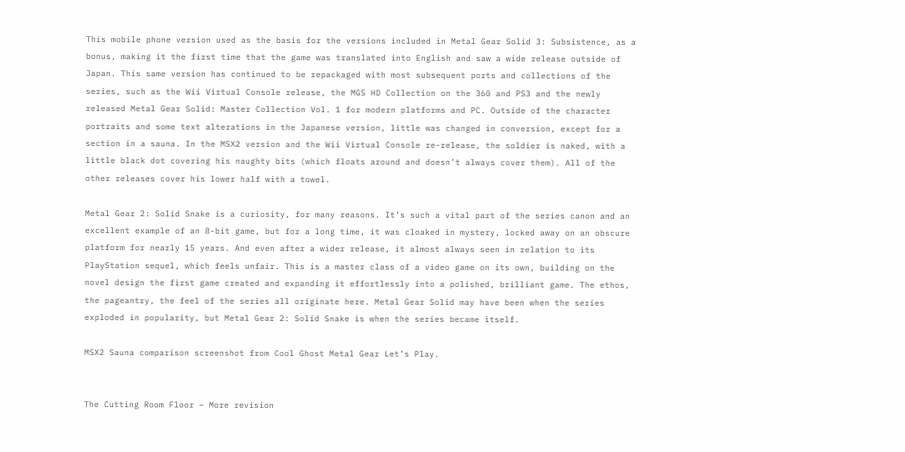This mobile phone version used as the basis for the versions included in Metal Gear Solid 3: Subsistence, as a bonus, making it the first time that the game was translated into English and saw a wide release outside of Japan. This same version has continued to be repackaged with most subsequent ports and collections of the series, such as the Wii Virtual Console release, the MGS HD Collection on the 360 and PS3 and the newly released Metal Gear Solid: Master Collection Vol. 1 for modern platforms and PC. Outside of the character portraits and some text alterations in the Japanese version, little was changed in conversion, except for a section in a sauna. In the MSX2 version and the Wii Virtual Console re-release, the soldier is naked, with a little black dot covering his naughty bits (which floats around and doesn’t always cover them). All of the other releases cover his lower half with a towel.

Metal Gear 2: Solid Snake is a curiosity, for many reasons. It’s such a vital part of the series canon and an excellent example of an 8-bit game, but for a long time, it was cloaked in mystery, locked away on an obscure platform for nearly 15 years. And even after a wider release, it almost always seen in relation to its PlayStation sequel, which feels unfair. This is a master class of a video game on its own, building on the novel design the first game created and expanding it effortlessly into a polished, brilliant game. The ethos, the pageantry, the feel of the series all originate here. Metal Gear Solid may have been when the series exploded in popularity, but Metal Gear 2: Solid Snake is when the series became itself.

MSX2 Sauna comparison screenshot from Cool Ghost Metal Gear Let’s Play.


The Cutting Room Floor – More revision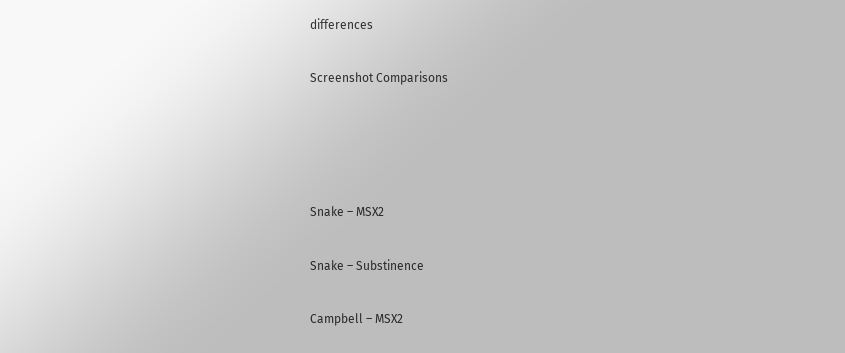differences

Screenshot Comparisons




Snake – MSX2

Snake – Substinence

Campbell – MSX2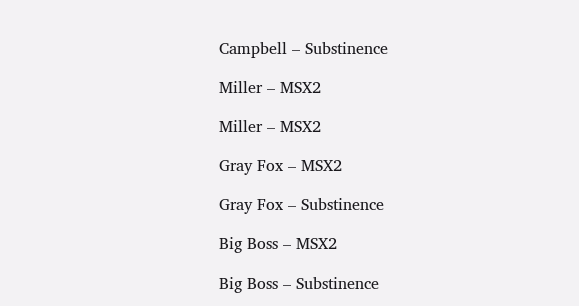Campbell – Substinence

Miller – MSX2

Miller – MSX2

Gray Fox – MSX2

Gray Fox – Substinence

Big Boss – MSX2

Big Boss – Substinence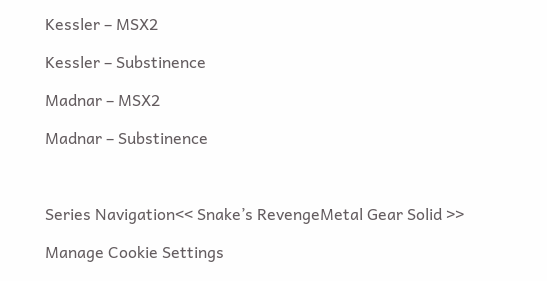Kessler – MSX2

Kessler – Substinence

Madnar – MSX2

Madnar – Substinence



Series Navigation<< Snake’s RevengeMetal Gear Solid >>

Manage Cookie Settings